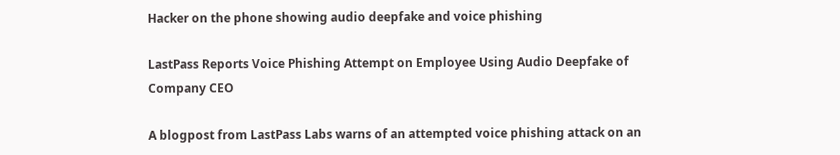Hacker on the phone showing audio deepfake and voice phishing

LastPass Reports Voice Phishing Attempt on Employee Using Audio Deepfake of Company CEO

A blogpost from LastPass Labs warns of an attempted voice phishing attack on an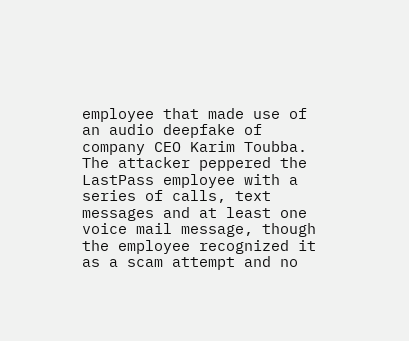employee that made use of an audio deepfake of company CEO Karim Toubba. The attacker peppered the LastPass employee with a series of calls, text messages and at least one voice mail message, though the employee recognized it as a scam attempt and no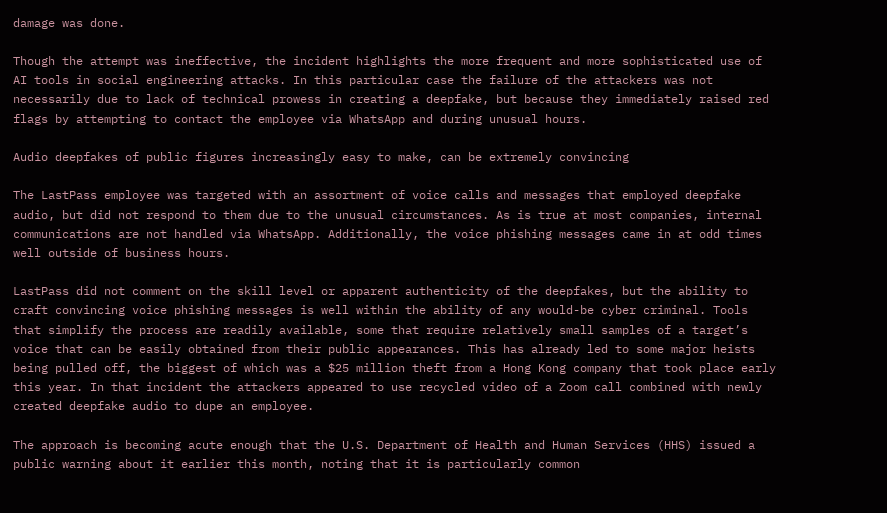damage was done.

Though the attempt was ineffective, the incident highlights the more frequent and more sophisticated use of AI tools in social engineering attacks. In this particular case the failure of the attackers was not necessarily due to lack of technical prowess in creating a deepfake, but because they immediately raised red flags by attempting to contact the employee via WhatsApp and during unusual hours.

Audio deepfakes of public figures increasingly easy to make, can be extremely convincing

The LastPass employee was targeted with an assortment of voice calls and messages that employed deepfake audio, but did not respond to them due to the unusual circumstances. As is true at most companies, internal communications are not handled via WhatsApp. Additionally, the voice phishing messages came in at odd times well outside of business hours.

LastPass did not comment on the skill level or apparent authenticity of the deepfakes, but the ability to craft convincing voice phishing messages is well within the ability of any would-be cyber criminal. Tools that simplify the process are readily available, some that require relatively small samples of a target’s voice that can be easily obtained from their public appearances. This has already led to some major heists being pulled off, the biggest of which was a $25 million theft from a Hong Kong company that took place early this year. In that incident the attackers appeared to use recycled video of a Zoom call combined with newly created deepfake audio to dupe an employee.

The approach is becoming acute enough that the U.S. Department of Health and Human Services (HHS) issued a public warning about it earlier this month, noting that it is particularly common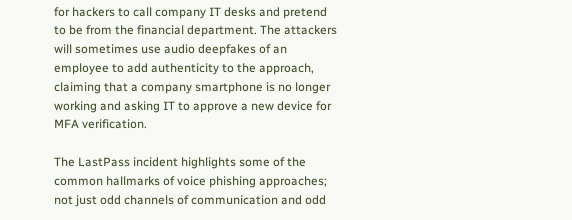for hackers to call company IT desks and pretend to be from the financial department. The attackers will sometimes use audio deepfakes of an employee to add authenticity to the approach, claiming that a company smartphone is no longer working and asking IT to approve a new device for MFA verification.

The LastPass incident highlights some of the common hallmarks of voice phishing approaches; not just odd channels of communication and odd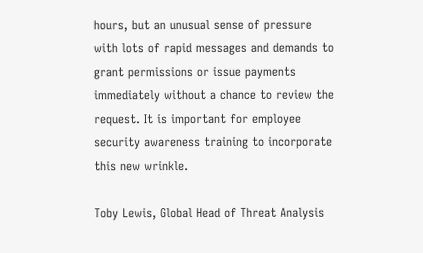hours, but an unusual sense of pressure with lots of rapid messages and demands to grant permissions or issue payments immediately without a chance to review the request. It is important for employee security awareness training to incorporate this new wrinkle.

Toby Lewis, Global Head of Threat Analysis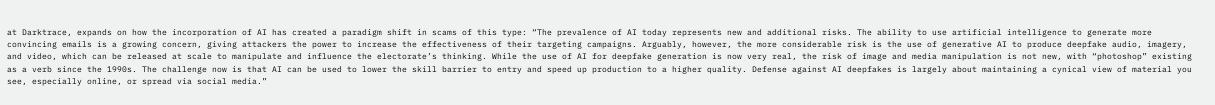at Darktrace, expands on how the incorporation of AI has created a paradigm shift in scams of this type: “The prevalence of AI today represents new and additional risks. The ability to use artificial intelligence to generate more convincing emails is a growing concern, giving attackers the power to increase the effectiveness of their targeting campaigns. Arguably, however, the more considerable risk is the use of generative AI to produce deepfake audio, imagery, and video, which can be released at scale to manipulate and influence the electorate’s thinking. While the use of AI for deepfake generation is now very real, the risk of image and media manipulation is not new, with “photoshop” existing as a verb since the 1990s. The challenge now is that AI can be used to lower the skill barrier to entry and speed up production to a higher quality. Defense against AI deepfakes is largely about maintaining a cynical view of material you see, especially online, or spread via social media.”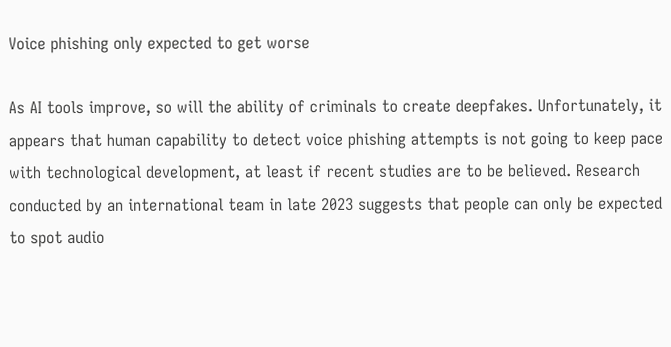Voice phishing only expected to get worse

As AI tools improve, so will the ability of criminals to create deepfakes. Unfortunately, it appears that human capability to detect voice phishing attempts is not going to keep pace with technological development, at least if recent studies are to be believed. Research conducted by an international team in late 2023 suggests that people can only be expected to spot audio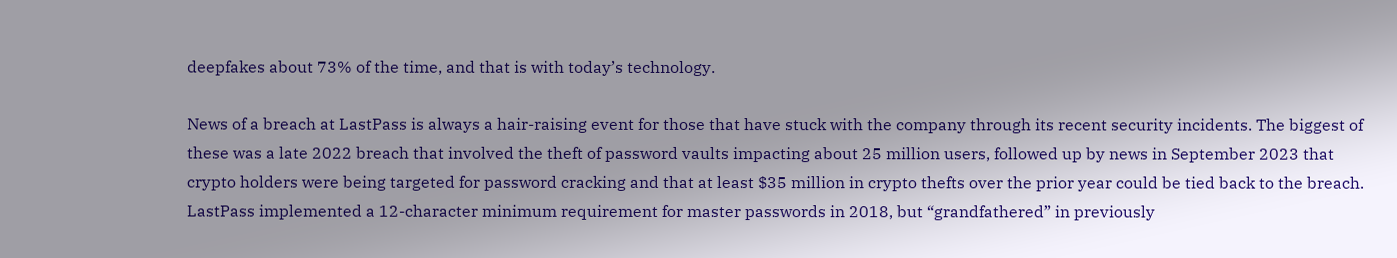deepfakes about 73% of the time, and that is with today’s technology.

News of a breach at LastPass is always a hair-raising event for those that have stuck with the company through its recent security incidents. The biggest of these was a late 2022 breach that involved the theft of password vaults impacting about 25 million users, followed up by news in September 2023 that crypto holders were being targeted for password cracking and that at least $35 million in crypto thefts over the prior year could be tied back to the breach. LastPass implemented a 12-character minimum requirement for master passwords in 2018, but “grandfathered” in previously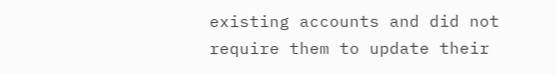existing accounts and did not require them to update their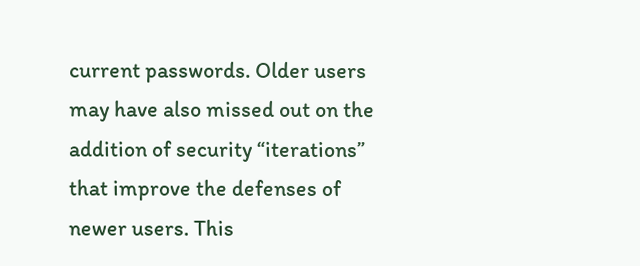current passwords. Older users may have also missed out on the addition of security “iterations” that improve the defenses of newer users. This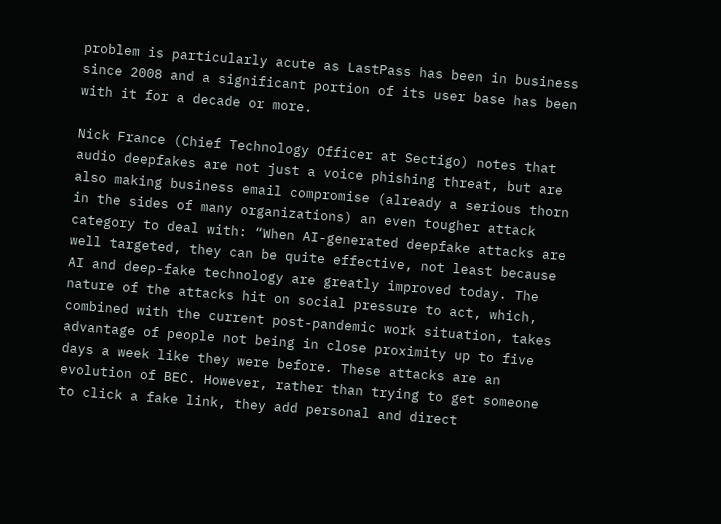problem is particularly acute as LastPass has been in business since 2008 and a significant portion of its user base has been with it for a decade or more.

Nick France (Chief Technology Officer at Sectigo) notes that audio deepfakes are not just a voice phishing threat, but are also making business email compromise (already a serious thorn in the sides of many organizations) an even tougher attack category to deal with: “When AI-generated deepfake attacks are well targeted, they can be quite effective, not least because AI and deep-fake technology are greatly improved today. The nature of the attacks hit on social pressure to act, which, combined with the current post-pandemic work situation, takes advantage of people not being in close proximity up to five days a week like they were before. These attacks are an evolution of BEC. However, rather than trying to get someone to click a fake link, they add personal and direct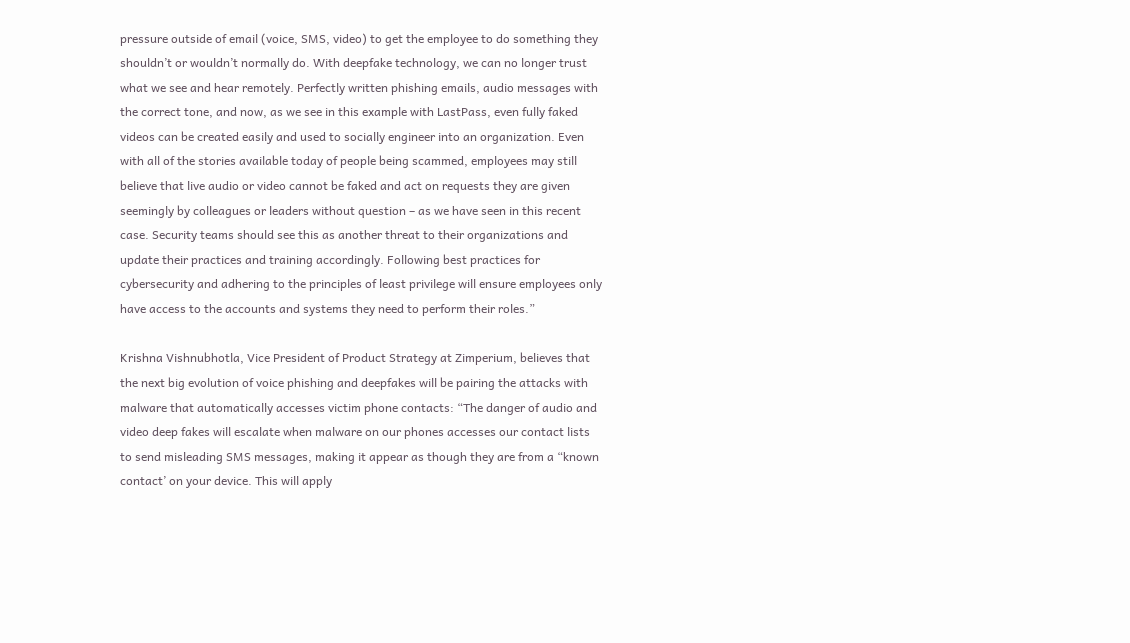pressure outside of email (voice, SMS, video) to get the employee to do something they shouldn’t or wouldn’t normally do. With deepfake technology, we can no longer trust what we see and hear remotely. Perfectly written phishing emails, audio messages with the correct tone, and now, as we see in this example with LastPass, even fully faked videos can be created easily and used to socially engineer into an organization. Even with all of the stories available today of people being scammed, employees may still believe that live audio or video cannot be faked and act on requests they are given seemingly by colleagues or leaders without question – as we have seen in this recent case. Security teams should see this as another threat to their organizations and update their practices and training accordingly. Following best practices for cybersecurity and adhering to the principles of least privilege will ensure employees only have access to the accounts and systems they need to perform their roles.”

Krishna Vishnubhotla, Vice President of Product Strategy at Zimperium, believes that the next big evolution of voice phishing and deepfakes will be pairing the attacks with malware that automatically accesses victim phone contacts: “The danger of audio and video deep fakes will escalate when malware on our phones accesses our contact lists to send misleading SMS messages, making it appear as though they are from a “known contact’ on your device. This will apply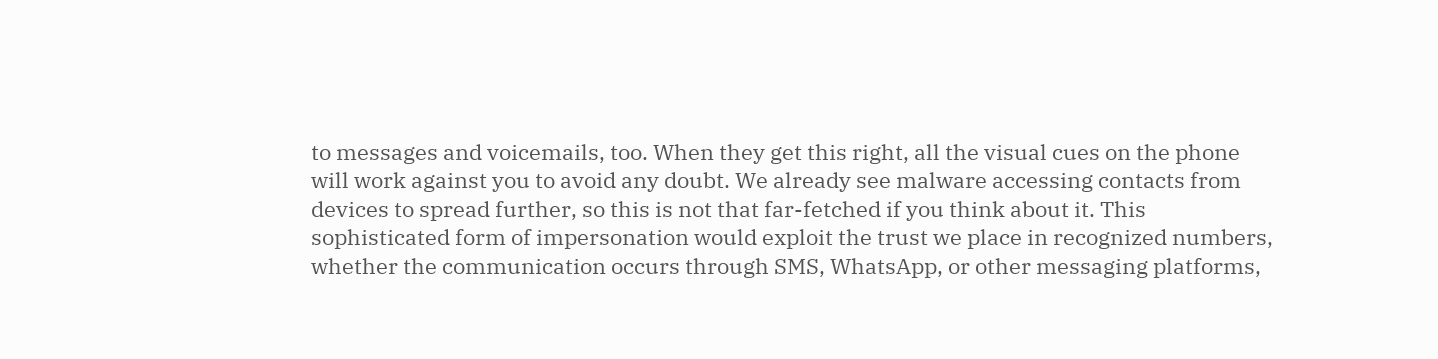to messages and voicemails, too. When they get this right, all the visual cues on the phone will work against you to avoid any doubt. We already see malware accessing contacts from devices to spread further, so this is not that far-fetched if you think about it. This sophisticated form of impersonation would exploit the trust we place in recognized numbers, whether the communication occurs through SMS, WhatsApp, or other messaging platforms,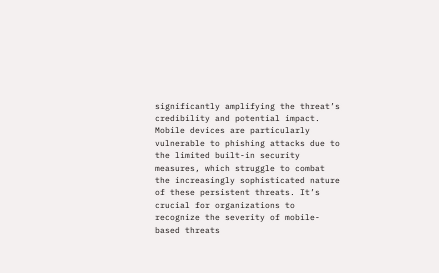significantly amplifying the threat’s credibility and potential impact. Mobile devices are particularly vulnerable to phishing attacks due to the limited built-in security measures, which struggle to combat the increasingly sophisticated nature of these persistent threats. It’s crucial for organizations to recognize the severity of mobile-based threats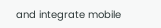and integrate mobile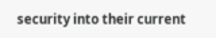security into their current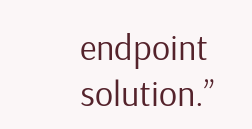endpoint solution.”